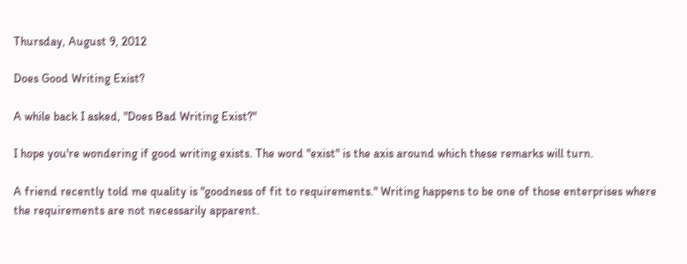Thursday, August 9, 2012

Does Good Writing Exist?

A while back I asked, "Does Bad Writing Exist?"

I hope you're wondering if good writing exists. The word "exist" is the axis around which these remarks will turn.

A friend recently told me quality is "goodness of fit to requirements." Writing happens to be one of those enterprises where the requirements are not necessarily apparent.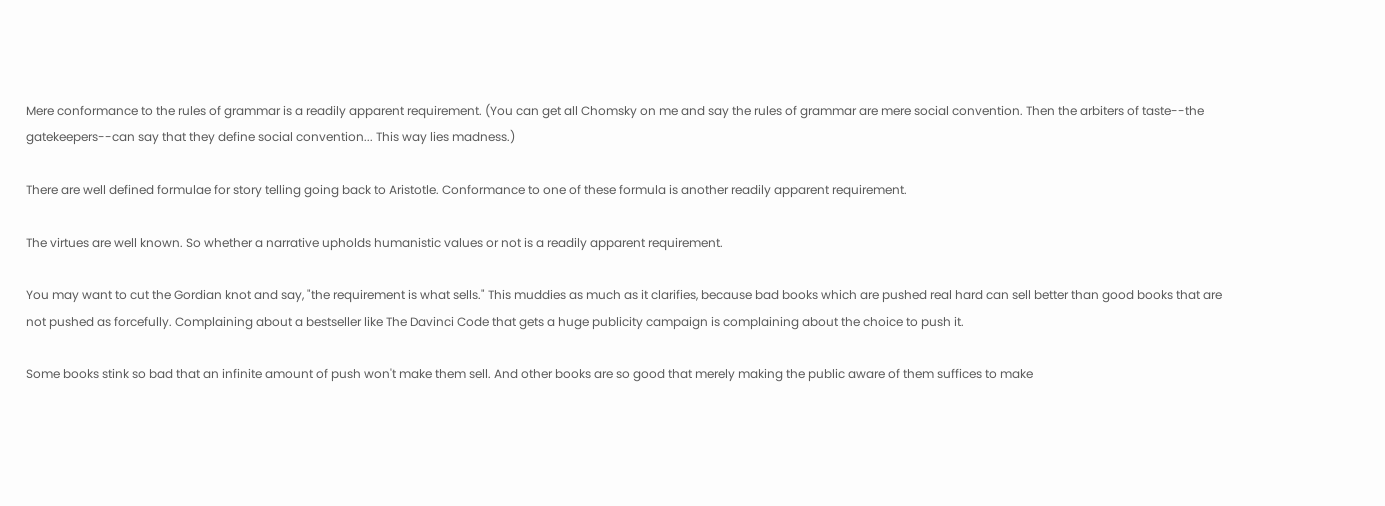Mere conformance to the rules of grammar is a readily apparent requirement. (You can get all Chomsky on me and say the rules of grammar are mere social convention. Then the arbiters of taste--the gatekeepers--can say that they define social convention... This way lies madness.)

There are well defined formulae for story telling going back to Aristotle. Conformance to one of these formula is another readily apparent requirement.

The virtues are well known. So whether a narrative upholds humanistic values or not is a readily apparent requirement.

You may want to cut the Gordian knot and say, "the requirement is what sells." This muddies as much as it clarifies, because bad books which are pushed real hard can sell better than good books that are not pushed as forcefully. Complaining about a bestseller like The Davinci Code that gets a huge publicity campaign is complaining about the choice to push it.

Some books stink so bad that an infinite amount of push won't make them sell. And other books are so good that merely making the public aware of them suffices to make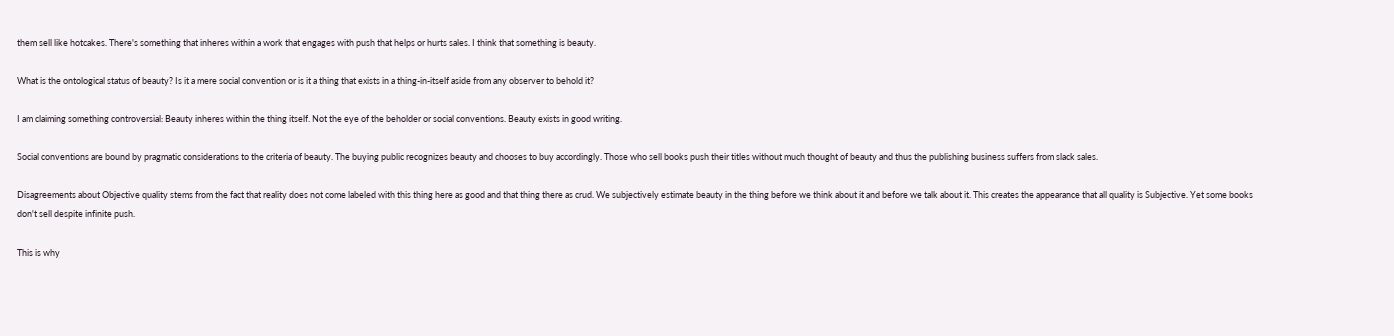them sell like hotcakes. There's something that inheres within a work that engages with push that helps or hurts sales. I think that something is beauty.

What is the ontological status of beauty? Is it a mere social convention or is it a thing that exists in a thing-in-itself aside from any observer to behold it?

I am claiming something controversial: Beauty inheres within the thing itself. Not the eye of the beholder or social conventions. Beauty exists in good writing.

Social conventions are bound by pragmatic considerations to the criteria of beauty. The buying public recognizes beauty and chooses to buy accordingly. Those who sell books push their titles without much thought of beauty and thus the publishing business suffers from slack sales.

Disagreements about Objective quality stems from the fact that reality does not come labeled with this thing here as good and that thing there as crud. We subjectively estimate beauty in the thing before we think about it and before we talk about it. This creates the appearance that all quality is Subjective. Yet some books don't sell despite infinite push.

This is why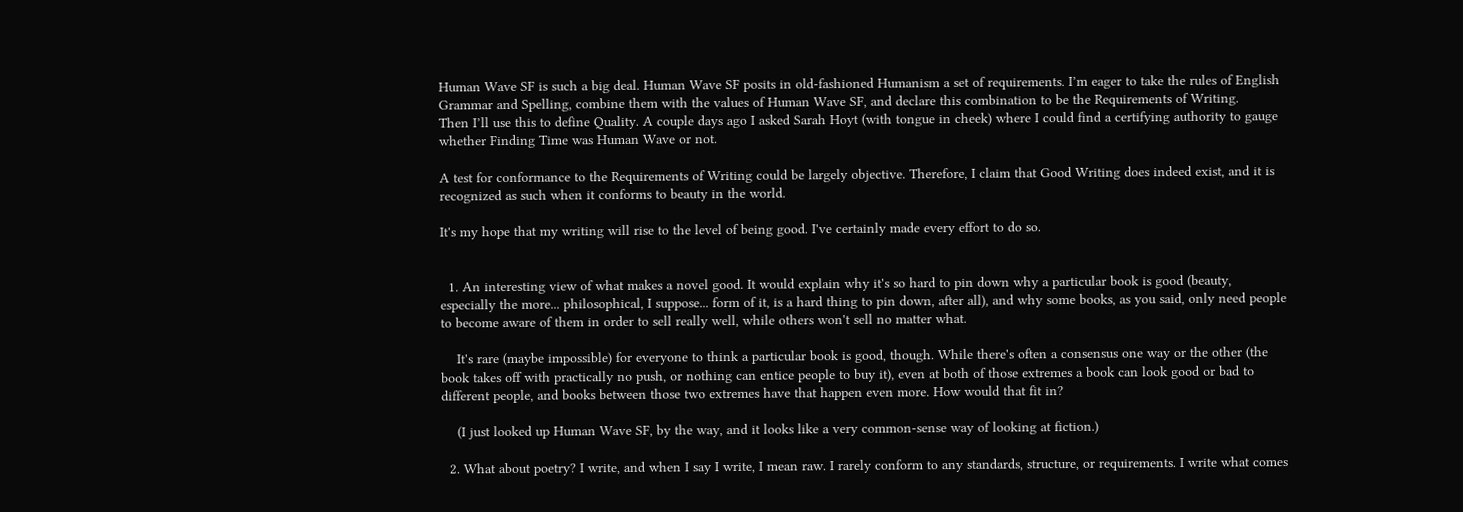Human Wave SF is such a big deal. Human Wave SF posits in old-fashioned Humanism a set of requirements. I’m eager to take the rules of English Grammar and Spelling, combine them with the values of Human Wave SF, and declare this combination to be the Requirements of Writing.
Then I’ll use this to define Quality. A couple days ago I asked Sarah Hoyt (with tongue in cheek) where I could find a certifying authority to gauge whether Finding Time was Human Wave or not.

A test for conformance to the Requirements of Writing could be largely objective. Therefore, I claim that Good Writing does indeed exist, and it is recognized as such when it conforms to beauty in the world.

It's my hope that my writing will rise to the level of being good. I've certainly made every effort to do so.


  1. An interesting view of what makes a novel good. It would explain why it's so hard to pin down why a particular book is good (beauty, especially the more... philosophical, I suppose... form of it, is a hard thing to pin down, after all), and why some books, as you said, only need people to become aware of them in order to sell really well, while others won't sell no matter what.

    It's rare (maybe impossible) for everyone to think a particular book is good, though. While there's often a consensus one way or the other (the book takes off with practically no push, or nothing can entice people to buy it), even at both of those extremes a book can look good or bad to different people, and books between those two extremes have that happen even more. How would that fit in?

    (I just looked up Human Wave SF, by the way, and it looks like a very common-sense way of looking at fiction.)

  2. What about poetry? I write, and when I say I write, I mean raw. I rarely conform to any standards, structure, or requirements. I write what comes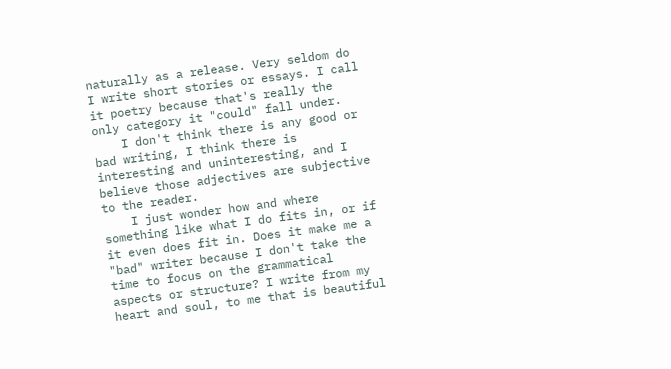naturally as a release. Very seldom do I write short stories or essays. I call it poetry because that's really the only category it "could" fall under.
    I don't think there is any good or bad writing, I think there is interesting and uninteresting, and I believe those adjectives are subjective to the reader.
    I just wonder how and where something like what I do fits in, or if it even does fit in. Does it make me a "bad" writer because I don't take the time to focus on the grammatical aspects or structure? I write from my heart and soul, to me that is beautiful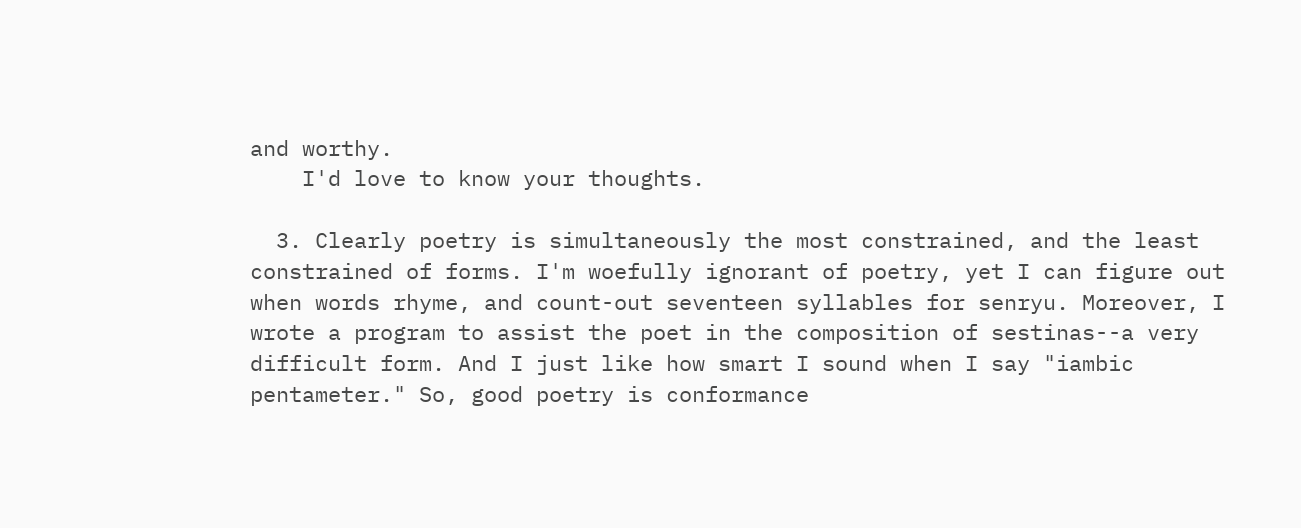and worthy.
    I'd love to know your thoughts.

  3. Clearly poetry is simultaneously the most constrained, and the least constrained of forms. I'm woefully ignorant of poetry, yet I can figure out when words rhyme, and count-out seventeen syllables for senryu. Moreover, I wrote a program to assist the poet in the composition of sestinas--a very difficult form. And I just like how smart I sound when I say "iambic pentameter." So, good poetry is conformance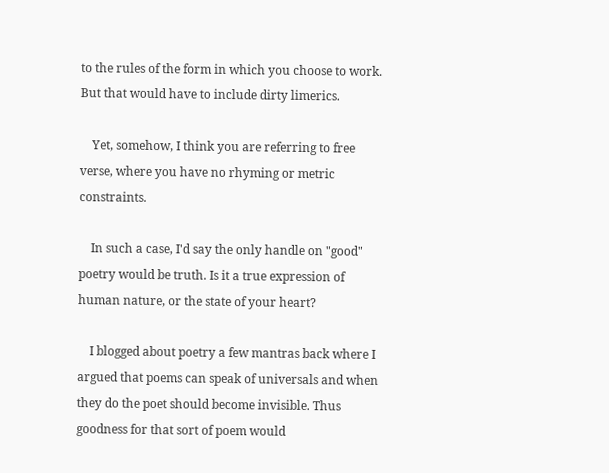to the rules of the form in which you choose to work. But that would have to include dirty limerics.

    Yet, somehow, I think you are referring to free verse, where you have no rhyming or metric constraints.

    In such a case, I'd say the only handle on "good" poetry would be truth. Is it a true expression of human nature, or the state of your heart?

    I blogged about poetry a few mantras back where I argued that poems can speak of universals and when they do the poet should become invisible. Thus goodness for that sort of poem would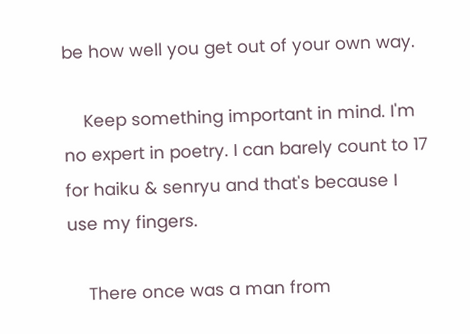be how well you get out of your own way.

    Keep something important in mind. I'm no expert in poetry. I can barely count to 17 for haiku & senryu and that's because I use my fingers.

    There once was a man from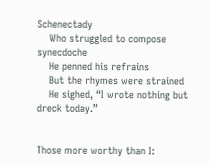Schenectady
    Who struggled to compose synecdoche
    He penned his refrains
    But the rhymes were strained
    He sighed, “I wrote nothing but dreck today.”


Those more worthy than I: